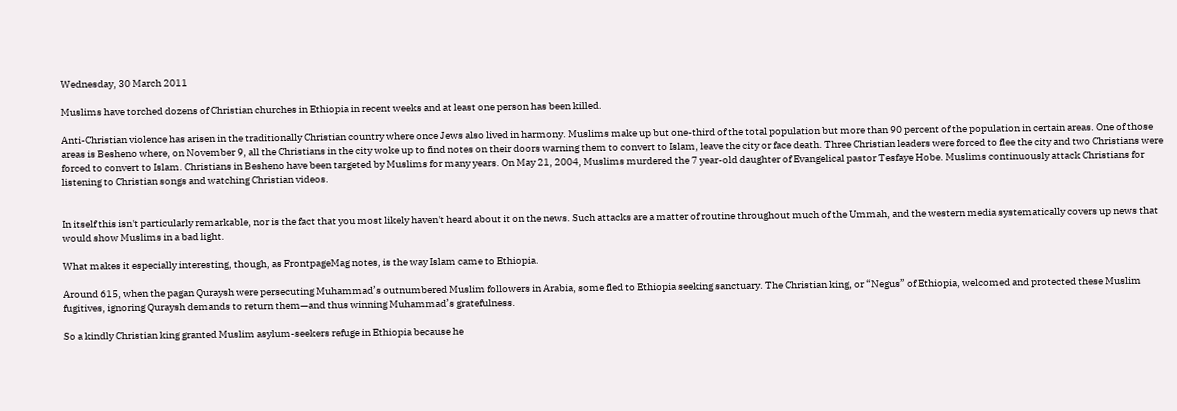Wednesday, 30 March 2011

Muslims have torched dozens of Christian churches in Ethiopia in recent weeks and at least one person has been killed.

Anti-Christian violence has arisen in the traditionally Christian country where once Jews also lived in harmony. Muslims make up but one-third of the total population but more than 90 percent of the population in certain areas. One of those areas is Besheno where, on November 9, all the Christians in the city woke up to find notes on their doors warning them to convert to Islam, leave the city or face death. Three Christian leaders were forced to flee the city and two Christians were forced to convert to Islam. Christians in Besheno have been targeted by Muslims for many years. On May 21, 2004, Muslims murdered the 7 year-old daughter of Evangelical pastor Tesfaye Hobe. Muslims continuously attack Christians for listening to Christian songs and watching Christian videos.


In itself this isn't particularly remarkable, nor is the fact that you most likely haven't heard about it on the news. Such attacks are a matter of routine throughout much of the Ummah, and the western media systematically covers up news that would show Muslims in a bad light.

What makes it especially interesting, though, as FrontpageMag notes, is the way Islam came to Ethiopia.

Around 615, when the pagan Quraysh were persecuting Muhammad’s outnumbered Muslim followers in Arabia, some fled to Ethiopia seeking sanctuary. The Christian king, or “Negus” of Ethiopia, welcomed and protected these Muslim fugitives, ignoring Quraysh demands to return them—and thus winning Muhammad’s gratefulness.

So a kindly Christian king granted Muslim asylum-seekers refuge in Ethiopia because he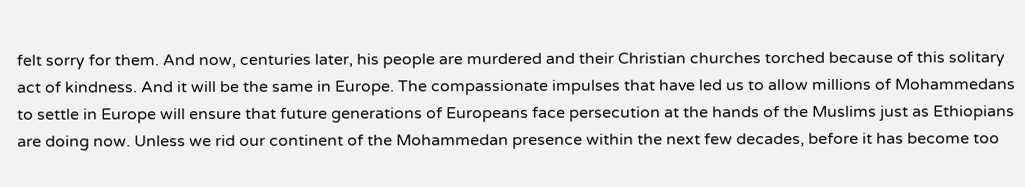felt sorry for them. And now, centuries later, his people are murdered and their Christian churches torched because of this solitary act of kindness. And it will be the same in Europe. The compassionate impulses that have led us to allow millions of Mohammedans to settle in Europe will ensure that future generations of Europeans face persecution at the hands of the Muslims just as Ethiopians are doing now. Unless we rid our continent of the Mohammedan presence within the next few decades, before it has become too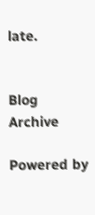late.


Blog Archive

Powered by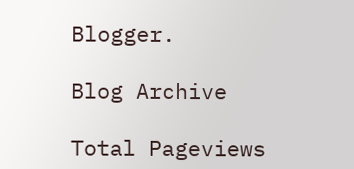Blogger.

Blog Archive

Total Pageviews